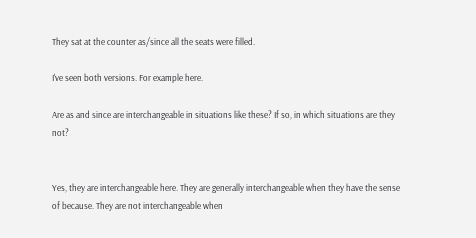They sat at the counter as/since all the seats were filled.

I've seen both versions. For example here.

Are as and since are interchangeable in situations like these? If so, in which situations are they not?


Yes, they are interchangeable here. They are generally interchangeable when they have the sense of because. They are not interchangeable when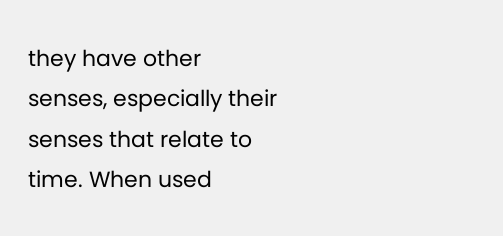they have other senses, especially their senses that relate to time. When used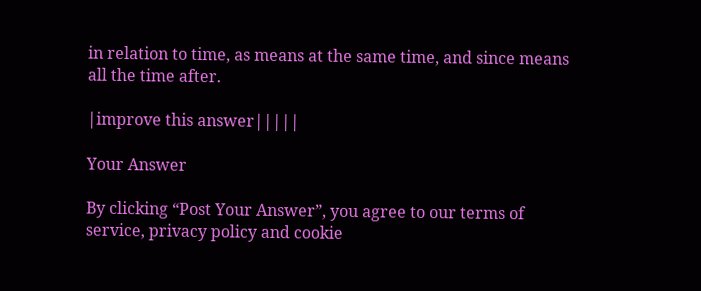in relation to time, as means at the same time, and since means all the time after.

|improve this answer|||||

Your Answer

By clicking “Post Your Answer”, you agree to our terms of service, privacy policy and cookie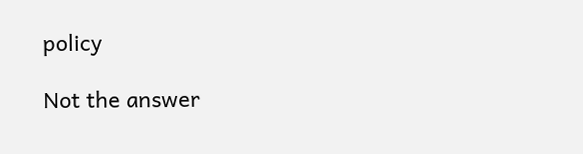policy

Not the answer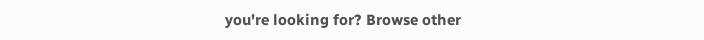you're looking for? Browse other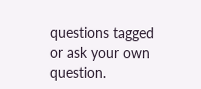questions tagged or ask your own question.